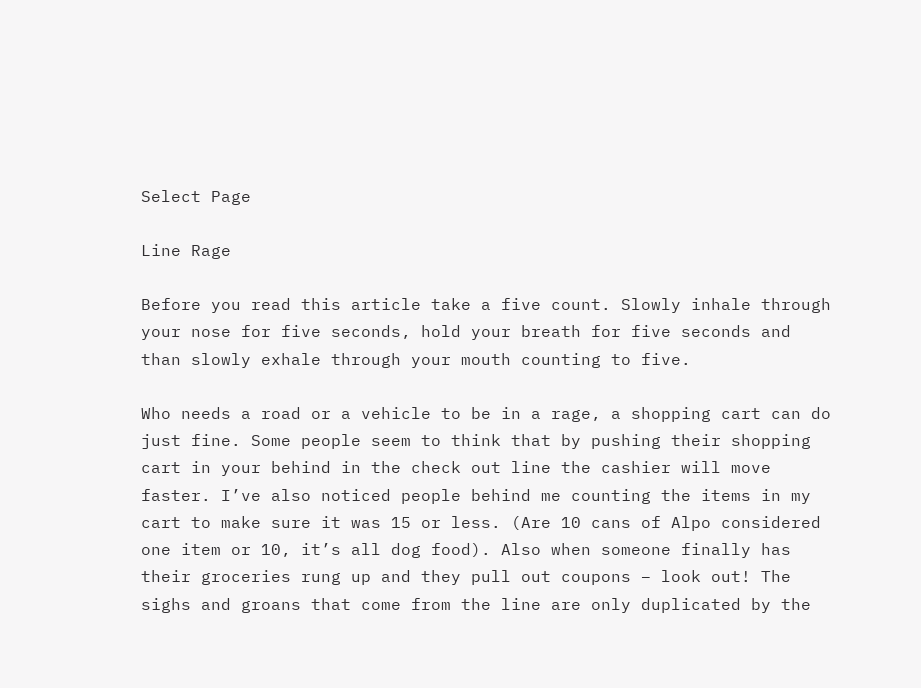Select Page

Line Rage

Before you read this article take a five count. Slowly inhale through your nose for five seconds, hold your breath for five seconds and than slowly exhale through your mouth counting to five.

Who needs a road or a vehicle to be in a rage, a shopping cart can do just fine. Some people seem to think that by pushing their shopping cart in your behind in the check out line the cashier will move faster. I’ve also noticed people behind me counting the items in my cart to make sure it was 15 or less. (Are 10 cans of Alpo considered one item or 10, it’s all dog food). Also when someone finally has their groceries rung up and they pull out coupons – look out! The sighs and groans that come from the line are only duplicated by the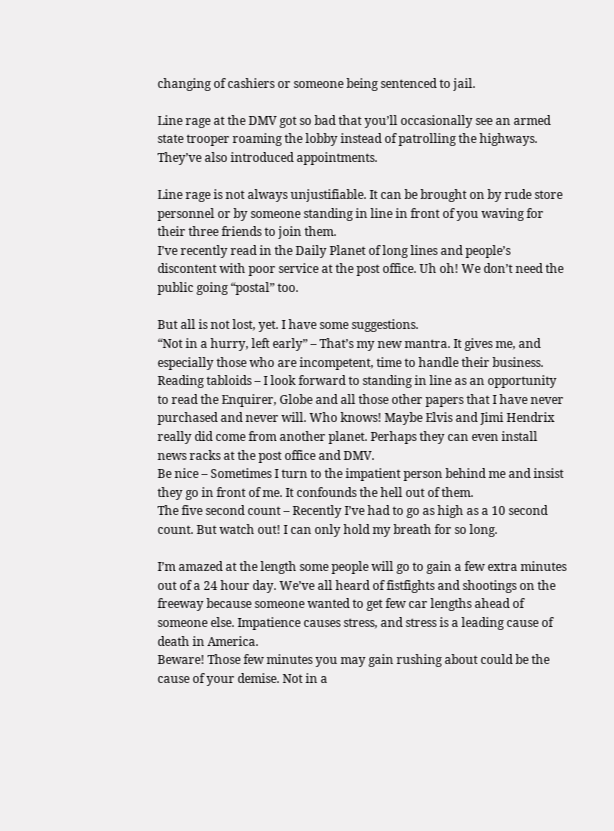changing of cashiers or someone being sentenced to jail.

Line rage at the DMV got so bad that you’ll occasionally see an armed state trooper roaming the lobby instead of patrolling the highways. They’ve also introduced appointments.

Line rage is not always unjustifiable. It can be brought on by rude store personnel or by someone standing in line in front of you waving for their three friends to join them.
I’ve recently read in the Daily Planet of long lines and people’s discontent with poor service at the post office. Uh oh! We don’t need the public going “postal” too.

But all is not lost, yet. I have some suggestions.
“Not in a hurry, left early” – That’s my new mantra. It gives me, and especially those who are incompetent, time to handle their business.
Reading tabloids – I look forward to standing in line as an opportunity to read the Enquirer, Globe and all those other papers that I have never purchased and never will. Who knows! Maybe Elvis and Jimi Hendrix really did come from another planet. Perhaps they can even install news racks at the post office and DMV.
Be nice – Sometimes I turn to the impatient person behind me and insist they go in front of me. It confounds the hell out of them.
The five second count – Recently I’ve had to go as high as a 10 second count. But watch out! I can only hold my breath for so long.

I’m amazed at the length some people will go to gain a few extra minutes out of a 24 hour day. We’ve all heard of fistfights and shootings on the freeway because someone wanted to get few car lengths ahead of someone else. Impatience causes stress, and stress is a leading cause of death in America.
Beware! Those few minutes you may gain rushing about could be the cause of your demise. Not in a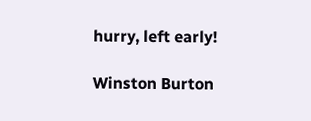hurry, left early!

Winston Burton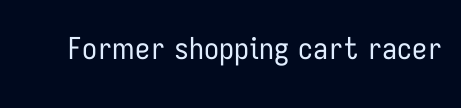Former shopping cart racer